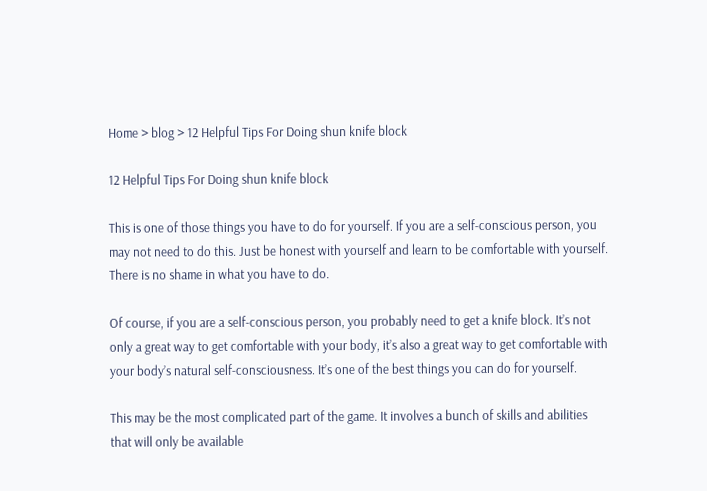Home > blog > 12 Helpful Tips For Doing shun knife block

12 Helpful Tips For Doing shun knife block

This is one of those things you have to do for yourself. If you are a self-conscious person, you may not need to do this. Just be honest with yourself and learn to be comfortable with yourself. There is no shame in what you have to do.

Of course, if you are a self-conscious person, you probably need to get a knife block. It’s not only a great way to get comfortable with your body, it’s also a great way to get comfortable with your body’s natural self-consciousness. It’s one of the best things you can do for yourself.

This may be the most complicated part of the game. It involves a bunch of skills and abilities that will only be available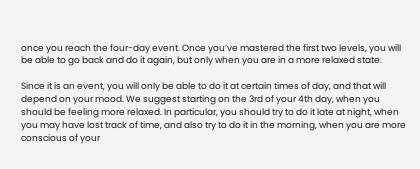once you reach the four-day event. Once you’ve mastered the first two levels, you will be able to go back and do it again, but only when you are in a more relaxed state.

Since it is an event, you will only be able to do it at certain times of day, and that will depend on your mood. We suggest starting on the 3rd of your 4th day, when you should be feeling more relaxed. In particular, you should try to do it late at night, when you may have lost track of time, and also try to do it in the morning, when you are more conscious of your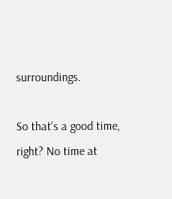surroundings.

So that’s a good time, right? No time at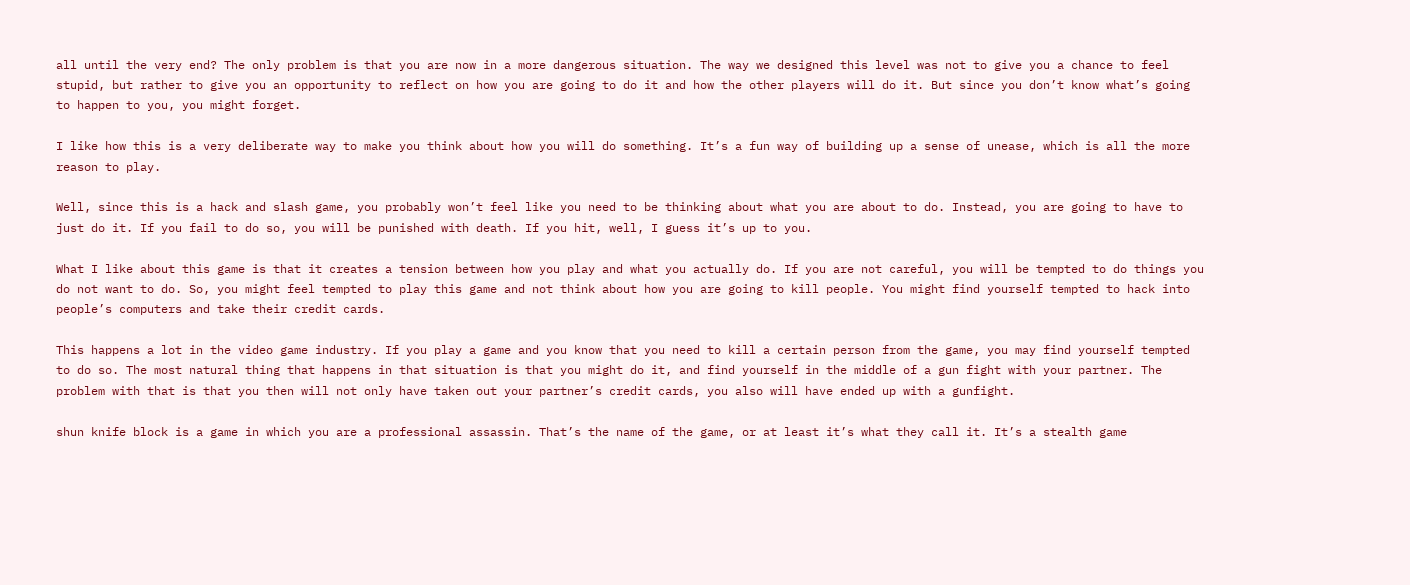all until the very end? The only problem is that you are now in a more dangerous situation. The way we designed this level was not to give you a chance to feel stupid, but rather to give you an opportunity to reflect on how you are going to do it and how the other players will do it. But since you don’t know what’s going to happen to you, you might forget.

I like how this is a very deliberate way to make you think about how you will do something. It’s a fun way of building up a sense of unease, which is all the more reason to play.

Well, since this is a hack and slash game, you probably won’t feel like you need to be thinking about what you are about to do. Instead, you are going to have to just do it. If you fail to do so, you will be punished with death. If you hit, well, I guess it’s up to you.

What I like about this game is that it creates a tension between how you play and what you actually do. If you are not careful, you will be tempted to do things you do not want to do. So, you might feel tempted to play this game and not think about how you are going to kill people. You might find yourself tempted to hack into people’s computers and take their credit cards.

This happens a lot in the video game industry. If you play a game and you know that you need to kill a certain person from the game, you may find yourself tempted to do so. The most natural thing that happens in that situation is that you might do it, and find yourself in the middle of a gun fight with your partner. The problem with that is that you then will not only have taken out your partner’s credit cards, you also will have ended up with a gunfight.

shun knife block is a game in which you are a professional assassin. That’s the name of the game, or at least it’s what they call it. It’s a stealth game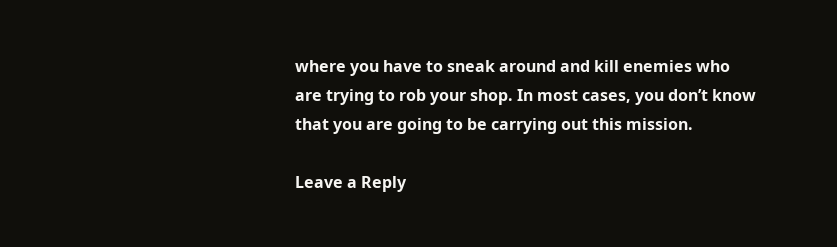where you have to sneak around and kill enemies who are trying to rob your shop. In most cases, you don’t know that you are going to be carrying out this mission.

Leave a Reply